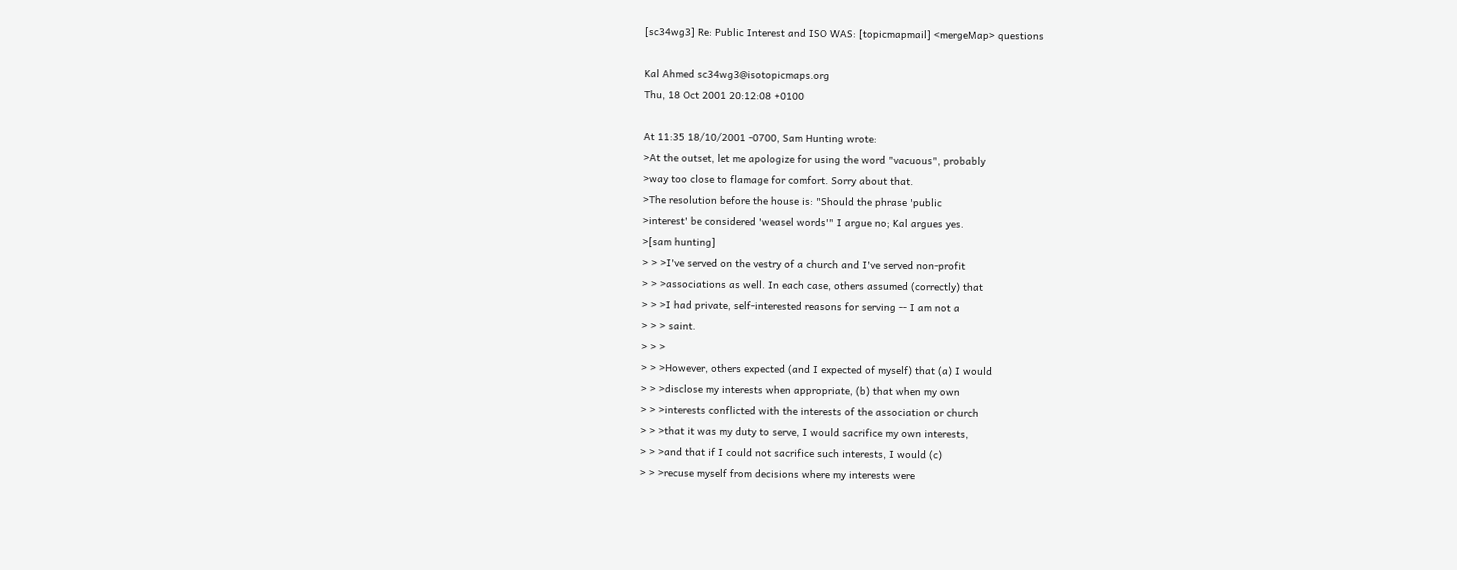[sc34wg3] Re: Public Interest and ISO WAS: [topicmapmail] <mergeMap> questions

Kal Ahmed sc34wg3@isotopicmaps.org
Thu, 18 Oct 2001 20:12:08 +0100

At 11:35 18/10/2001 -0700, Sam Hunting wrote:
>At the outset, let me apologize for using the word "vacuous", probably
>way too close to flamage for comfort. Sorry about that.
>The resolution before the house is: "Should the phrase 'public
>interest' be considered 'weasel words'" I argue no; Kal argues yes.
>[sam hunting]
> > >I've served on the vestry of a church and I've served non-profit
> > >associations as well. In each case, others assumed (correctly) that
> > >I had private, self-interested reasons for serving -- I am not a
> > > saint.
> > >
> > >However, others expected (and I expected of myself) that (a) I would
> > >disclose my interests when appropriate, (b) that when my own
> > >interests conflicted with the interests of the association or church
> > >that it was my duty to serve, I would sacrifice my own interests,
> > >and that if I could not sacrifice such interests, I would (c)
> > >recuse myself from decisions where my interests were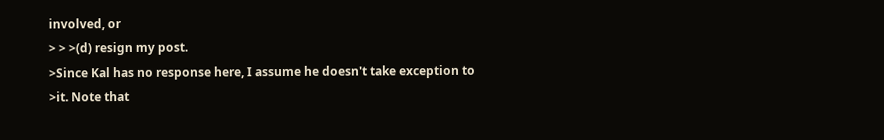involved, or
> > >(d) resign my post.
>Since Kal has no response here, I assume he doesn't take exception to
>it. Note that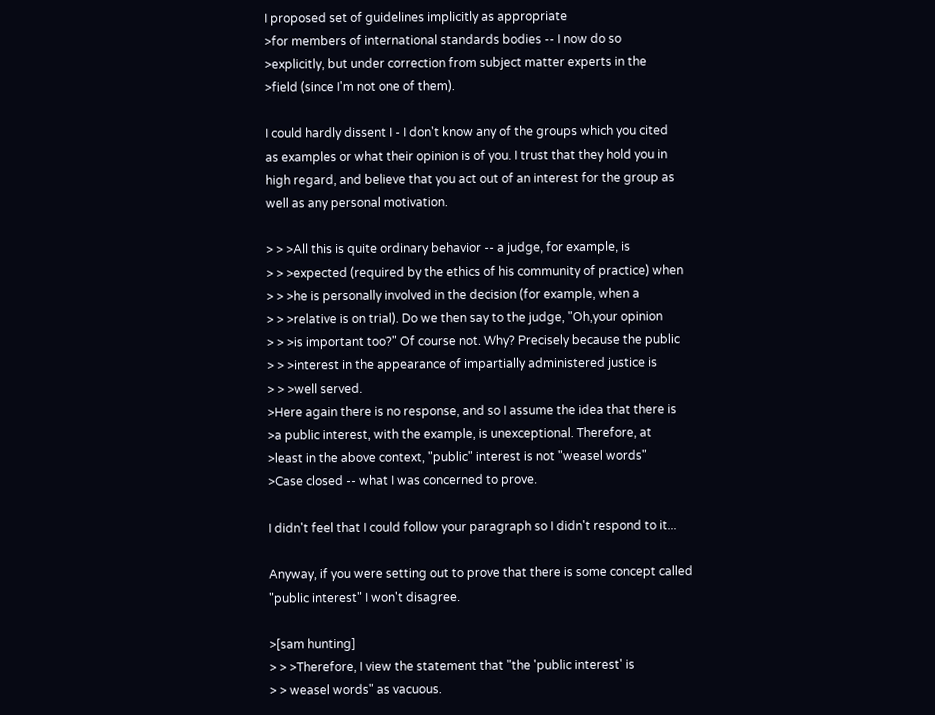I proposed set of guidelines implicitly as appropriate
>for members of international standards bodies -- I now do so
>explicitly, but under correction from subject matter experts in the
>field (since I'm not one of them).

I could hardly dissent I - I don't know any of the groups which you cited
as examples or what their opinion is of you. I trust that they hold you in
high regard, and believe that you act out of an interest for the group as
well as any personal motivation.

> > >All this is quite ordinary behavior -- a judge, for example, is
> > >expected (required by the ethics of his community of practice) when
> > >he is personally involved in the decision (for example, when a
> > >relative is on trial). Do we then say to the judge, "Oh,your opinion
> > >is important too?" Of course not. Why? Precisely because the public
> > >interest in the appearance of impartially administered justice is
> > >well served.
>Here again there is no response, and so I assume the idea that there is
>a public interest, with the example, is unexceptional. Therefore, at
>least in the above context, "public" interest is not "weasel words"
>Case closed -- what I was concerned to prove.

I didn't feel that I could follow your paragraph so I didn't respond to it...

Anyway, if you were setting out to prove that there is some concept called
"public interest" I won't disagree.

>[sam hunting]
> > >Therefore, I view the statement that "the 'public interest' is
> > weasel words" as vacuous.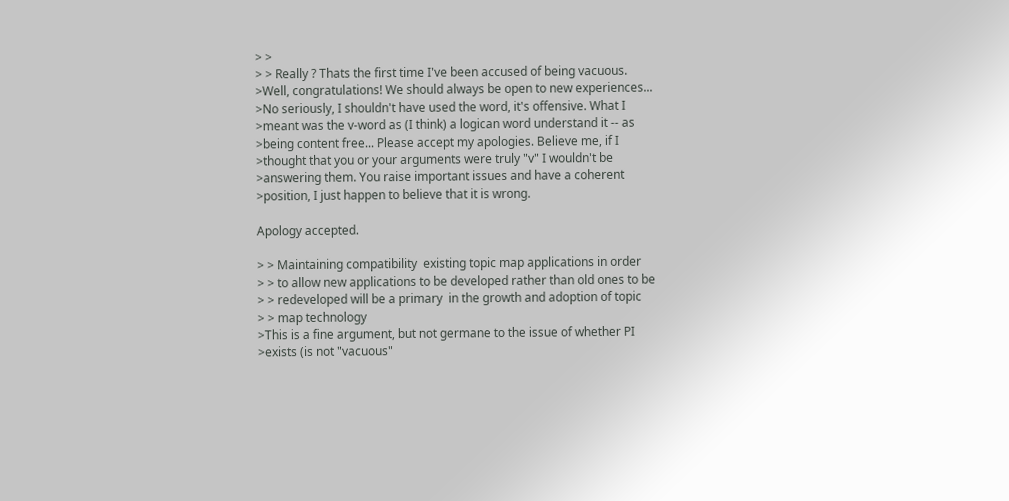> >
> > Really ? Thats the first time I've been accused of being vacuous.
>Well, congratulations! We should always be open to new experiences...
>No seriously, I shouldn't have used the word, it's offensive. What I
>meant was the v-word as (I think) a logican word understand it -- as
>being content free... Please accept my apologies. Believe me, if I
>thought that you or your arguments were truly "v" I wouldn't be
>answering them. You raise important issues and have a coherent
>position, I just happen to believe that it is wrong.

Apology accepted.

> > Maintaining compatibility  existing topic map applications in order
> > to allow new applications to be developed rather than old ones to be
> > redeveloped will be a primary  in the growth and adoption of topic
> > map technology
>This is a fine argument, but not germane to the issue of whether PI
>exists (is not "vacuous"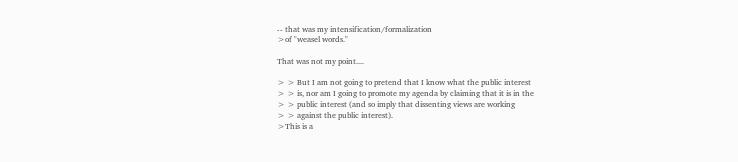-- that was my intensification/formalization
>of "weasel words."

That was not my point....

> > But I am not going to pretend that I know what the public interest
> > is, nor am I going to promote my agenda by claiming that it is in the
> > public interest (and so imply that dissenting views are working
> > against the public interest).
>This is a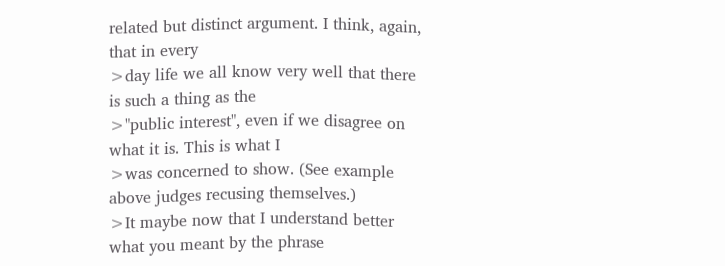related but distinct argument. I think, again, that in every
>day life we all know very well that there is such a thing as the
>"public interest", even if we disagree on what it is. This is what I
>was concerned to show. (See example above judges recusing themselves.)
>It maybe now that I understand better what you meant by the phrase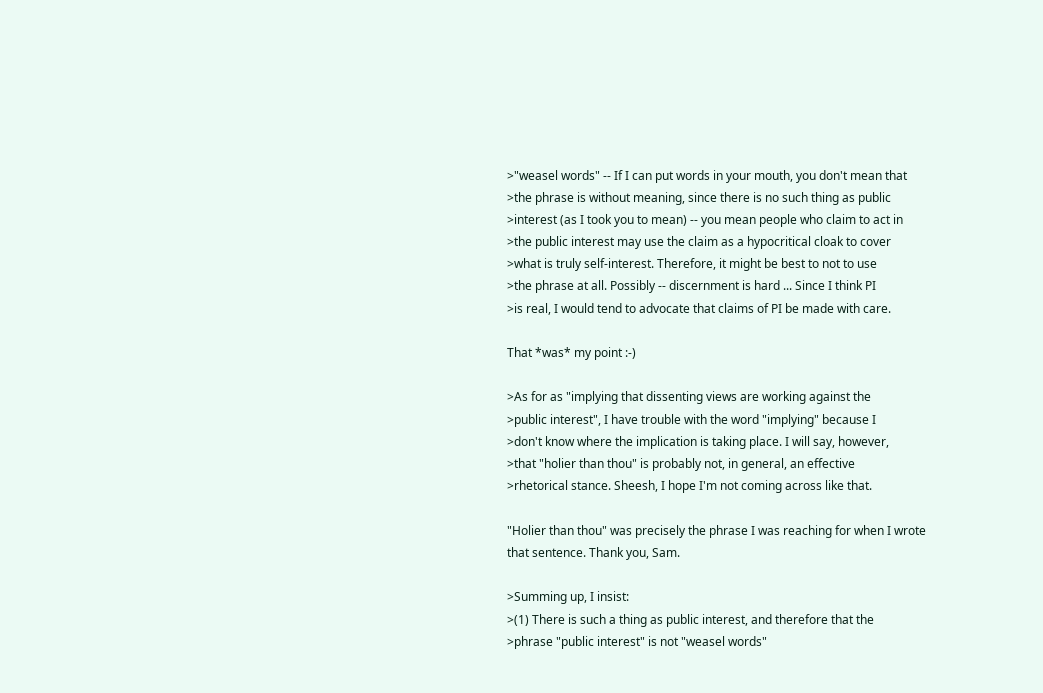>"weasel words" -- If I can put words in your mouth, you don't mean that
>the phrase is without meaning, since there is no such thing as public
>interest (as I took you to mean) -- you mean people who claim to act in
>the public interest may use the claim as a hypocritical cloak to cover
>what is truly self-interest. Therefore, it might be best to not to use
>the phrase at all. Possibly -- discernment is hard ... Since I think PI
>is real, I would tend to advocate that claims of PI be made with care.

That *was* my point :-)

>As for as "implying that dissenting views are working against the
>public interest", I have trouble with the word "implying" because I
>don't know where the implication is taking place. I will say, however,
>that "holier than thou" is probably not, in general, an effective
>rhetorical stance. Sheesh, I hope I'm not coming across like that.

"Holier than thou" was precisely the phrase I was reaching for when I wrote
that sentence. Thank you, Sam.

>Summing up, I insist:
>(1) There is such a thing as public interest, and therefore that the
>phrase "public interest" is not "weasel words"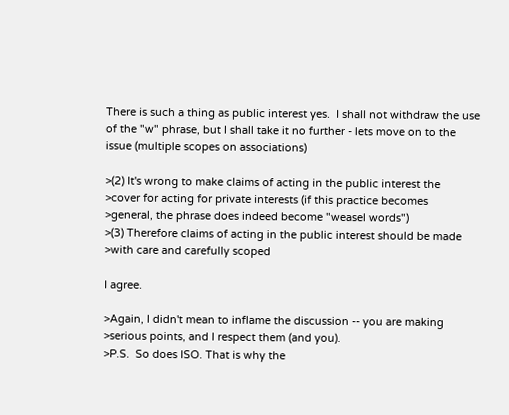There is such a thing as public interest yes.  I shall not withdraw the use
of the "w" phrase, but I shall take it no further - lets move on to the
issue (multiple scopes on associations)

>(2) It's wrong to make claims of acting in the public interest the
>cover for acting for private interests (if this practice becomes
>general, the phrase does indeed become "weasel words")
>(3) Therefore claims of acting in the public interest should be made
>with care and carefully scoped

I agree.

>Again, I didn't mean to inflame the discussion -- you are making
>serious points, and I respect them (and you).
>P.S.  So does ISO. That is why the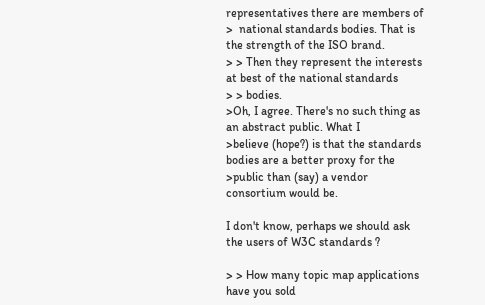representatives there are members of
>  national standards bodies. That is the strength of the ISO brand.
> > Then they represent the interests at best of the national standards
> > bodies.
>Oh, I agree. There's no such thing as an abstract public. What I
>believe (hope?) is that the standards bodies are a better proxy for the
>public than (say) a vendor consortium would be.

I don't know, perhaps we should ask the users of W3C standards ?

> > How many topic map applications have you sold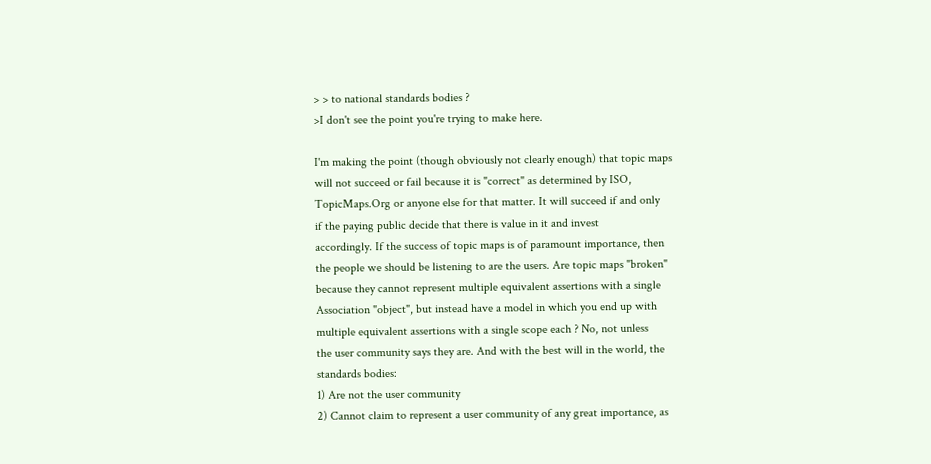> > to national standards bodies ?
>I don't see the point you're trying to make here.

I'm making the point (though obviously not clearly enough) that topic maps
will not succeed or fail because it is "correct" as determined by ISO,
TopicMaps.Org or anyone else for that matter. It will succeed if and only
if the paying public decide that there is value in it and invest
accordingly. If the success of topic maps is of paramount importance, then
the people we should be listening to are the users. Are topic maps "broken"
because they cannot represent multiple equivalent assertions with a single
Association "object", but instead have a model in which you end up with
multiple equivalent assertions with a single scope each ? No, not unless
the user community says they are. And with the best will in the world, the
standards bodies:
1) Are not the user community
2) Cannot claim to represent a user community of any great importance, as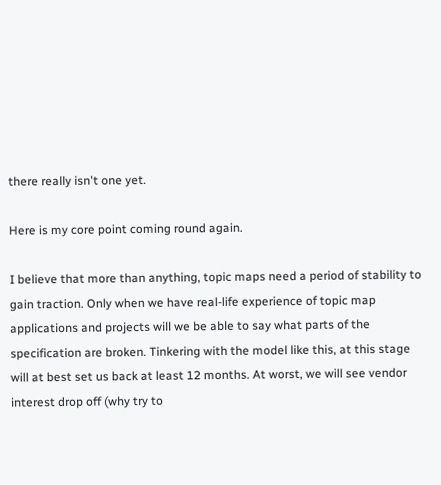there really isn't one yet.

Here is my core point coming round again.

I believe that more than anything, topic maps need a period of stability to
gain traction. Only when we have real-life experience of topic map
applications and projects will we be able to say what parts of the
specification are broken. Tinkering with the model like this, at this stage
will at best set us back at least 12 months. At worst, we will see vendor
interest drop off (why try to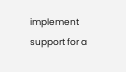implement support for a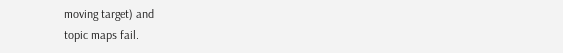moving target) and
topic maps fail.